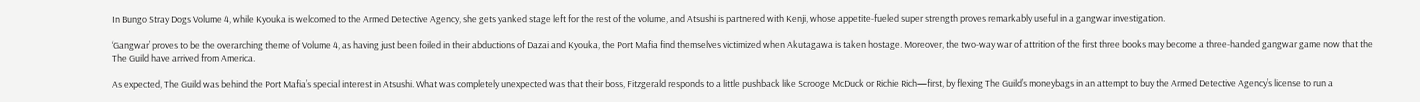In Bungo Stray Dogs Volume 4, while Kyouka is welcomed to the Armed Detective Agency, she gets yanked stage left for the rest of the volume, and Atsushi is partnered with Kenji, whose appetite-fueled super strength proves remarkably useful in a gangwar investigation.

‘Gangwar’ proves to be the overarching theme of Volume 4, as having just been foiled in their abductions of Dazai and Kyouka, the Port Mafia find themselves victimized when Akutagawa is taken hostage. Moreover, the two-way war of attrition of the first three books may become a three-handed gangwar game now that the The Guild have arrived from America.

As expected, The Guild was behind the Port Mafia’s special interest in Atsushi. What was completely unexpected was that their boss, Fitzgerald responds to a little pushback like Scrooge McDuck or Richie Rich—first, by flexing The Guild’s moneybags in an attempt to buy the Armed Detective Agency’s license to run a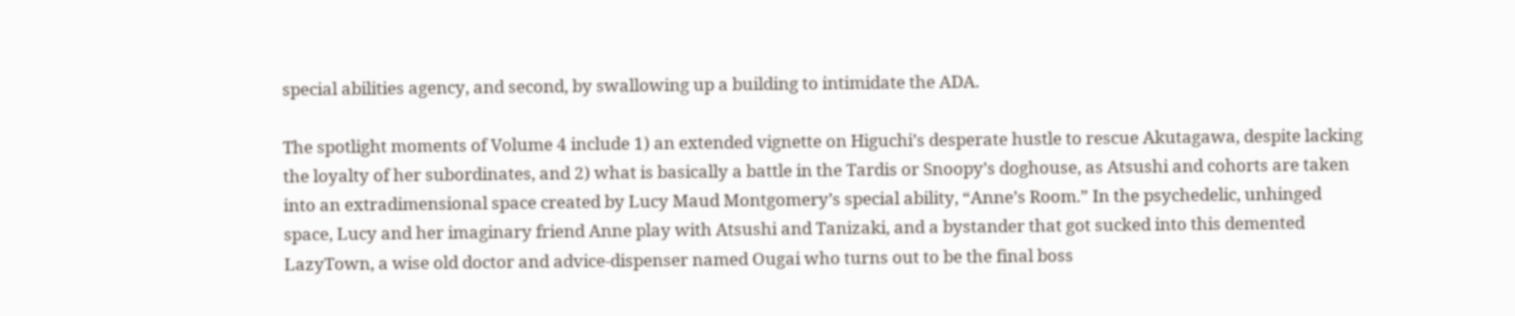special abilities agency, and second, by swallowing up a building to intimidate the ADA.

The spotlight moments of Volume 4 include 1) an extended vignette on Higuchi’s desperate hustle to rescue Akutagawa, despite lacking the loyalty of her subordinates, and 2) what is basically a battle in the Tardis or Snoopy’s doghouse, as Atsushi and cohorts are taken into an extradimensional space created by Lucy Maud Montgomery’s special ability, “Anne’s Room.” In the psychedelic, unhinged space, Lucy and her imaginary friend Anne play with Atsushi and Tanizaki, and a bystander that got sucked into this demented LazyTown, a wise old doctor and advice-dispenser named Ougai who turns out to be the final boss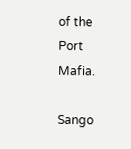of the Port Mafia.

Sango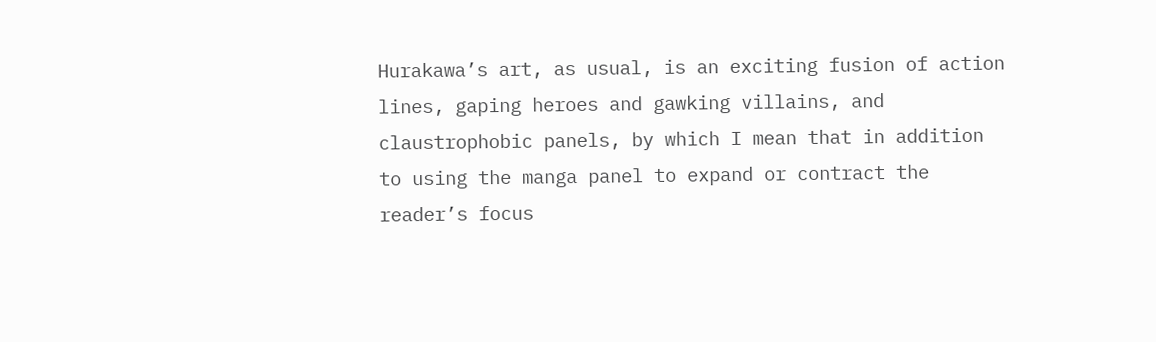Hurakawa’s art, as usual, is an exciting fusion of action lines, gaping heroes and gawking villains, and claustrophobic panels, by which I mean that in addition to using the manga panel to expand or contract the reader’s focus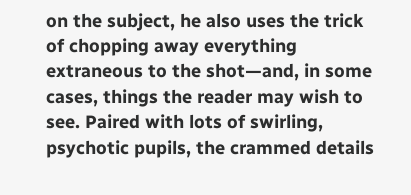on the subject, he also uses the trick of chopping away everything extraneous to the shot—and, in some cases, things the reader may wish to see. Paired with lots of swirling, psychotic pupils, the crammed details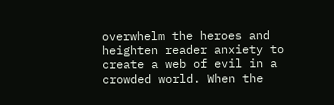overwhelm the heroes and heighten reader anxiety to create a web of evil in a crowded world. When the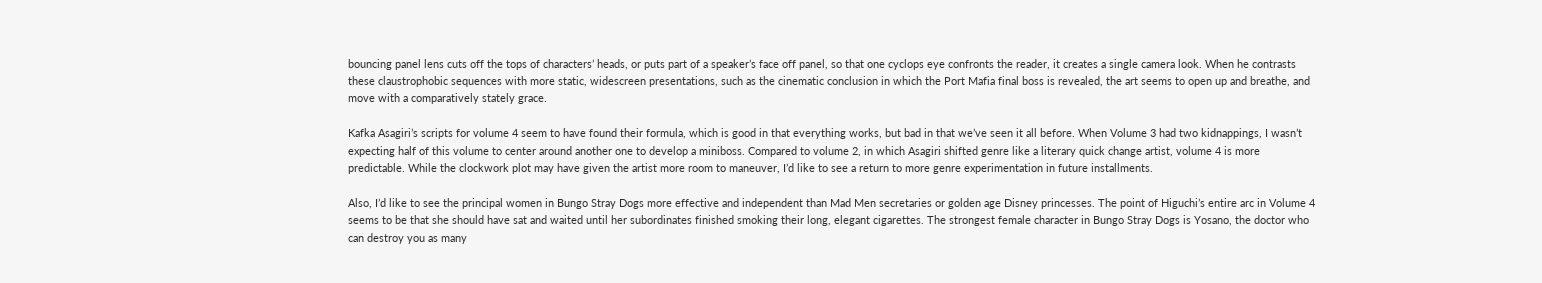bouncing panel lens cuts off the tops of characters’ heads, or puts part of a speaker’s face off panel, so that one cyclops eye confronts the reader, it creates a single camera look. When he contrasts these claustrophobic sequences with more static, widescreen presentations, such as the cinematic conclusion in which the Port Mafia final boss is revealed, the art seems to open up and breathe, and move with a comparatively stately grace.

Kafka Asagiri’s scripts for volume 4 seem to have found their formula, which is good in that everything works, but bad in that we’ve seen it all before. When Volume 3 had two kidnappings, I wasn’t expecting half of this volume to center around another one to develop a miniboss. Compared to volume 2, in which Asagiri shifted genre like a literary quick change artist, volume 4 is more predictable. While the clockwork plot may have given the artist more room to maneuver, I’d like to see a return to more genre experimentation in future installments.

Also, I’d like to see the principal women in Bungo Stray Dogs more effective and independent than Mad Men secretaries or golden age Disney princesses. The point of Higuchi’s entire arc in Volume 4 seems to be that she should have sat and waited until her subordinates finished smoking their long, elegant cigarettes. The strongest female character in Bungo Stray Dogs is Yosano, the doctor who can destroy you as many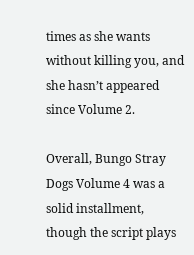times as she wants without killing you, and she hasn’t appeared since Volume 2.

Overall, Bungo Stray Dogs Volume 4 was a solid installment, though the script plays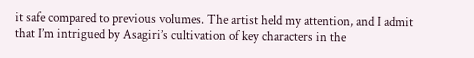it safe compared to previous volumes. The artist held my attention, and I admit that I’m intrigued by Asagiri’s cultivation of key characters in the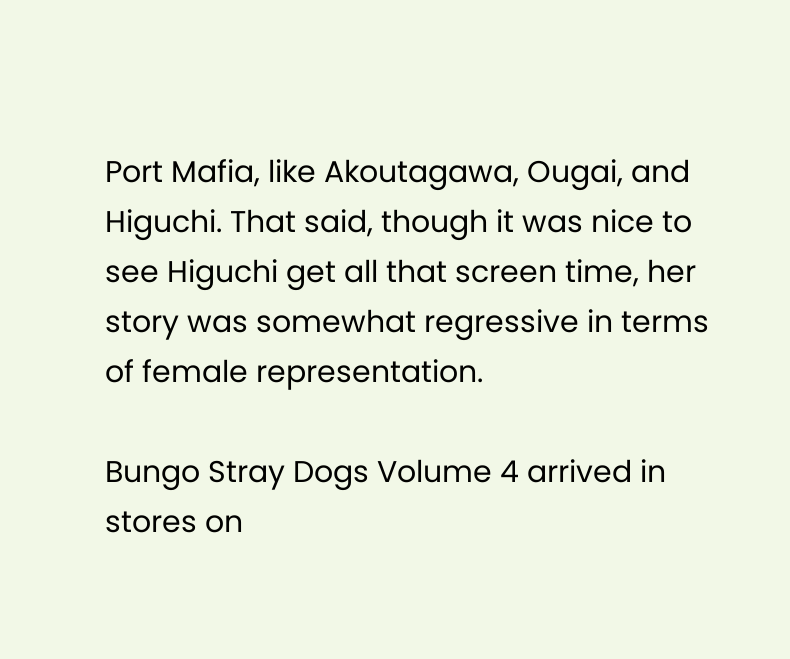Port Mafia, like Akoutagawa, Ougai, and Higuchi. That said, though it was nice to see Higuchi get all that screen time, her story was somewhat regressive in terms of female representation.

Bungo Stray Dogs Volume 4 arrived in stores on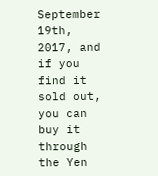September 19th, 2017, and if you find it sold out, you can buy it through the Yen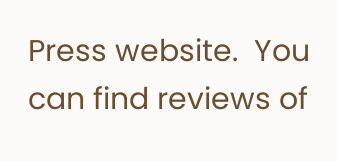Press website.  You can find reviews of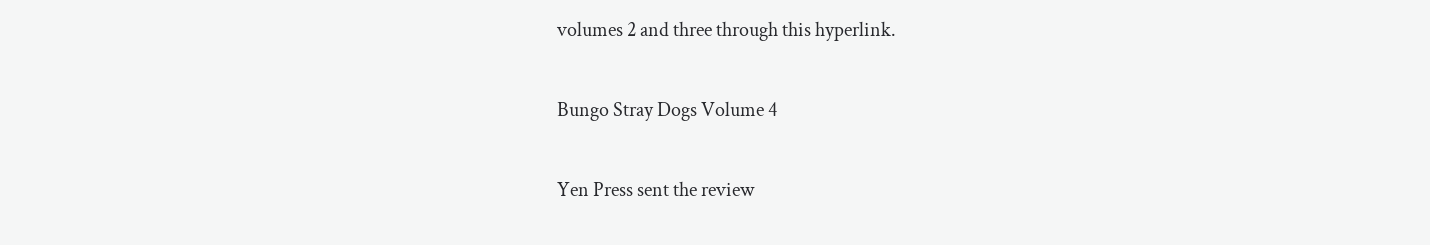volumes 2 and three through this hyperlink.

Bungo Stray Dogs Volume 4

Yen Press sent the review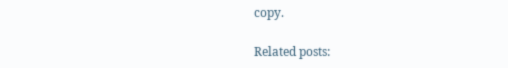copy.

Related posts: